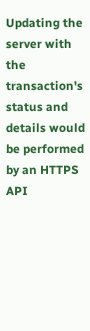Updating the server with the transaction's status and details would be performed by an HTTPS API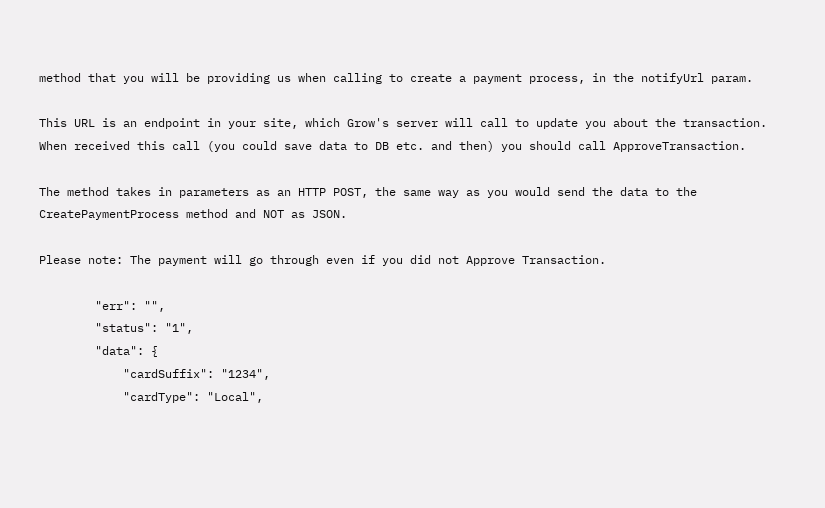method that you will be providing us when calling to create a payment process, in the notifyUrl param.

This URL is an endpoint in your site, which Grow's server will call to update you about the transaction. When received this call (you could save data to DB etc. and then) you should call ApproveTransaction.

The method takes in parameters as an HTTP POST, the same way as you would send the data to the CreatePaymentProcess method and NOT as JSON.

Please note: The payment will go through even if you did not Approve Transaction.

        "err": "",
        "status": "1",
        "data": {
            "cardSuffix": "1234",
            "cardType": "Local",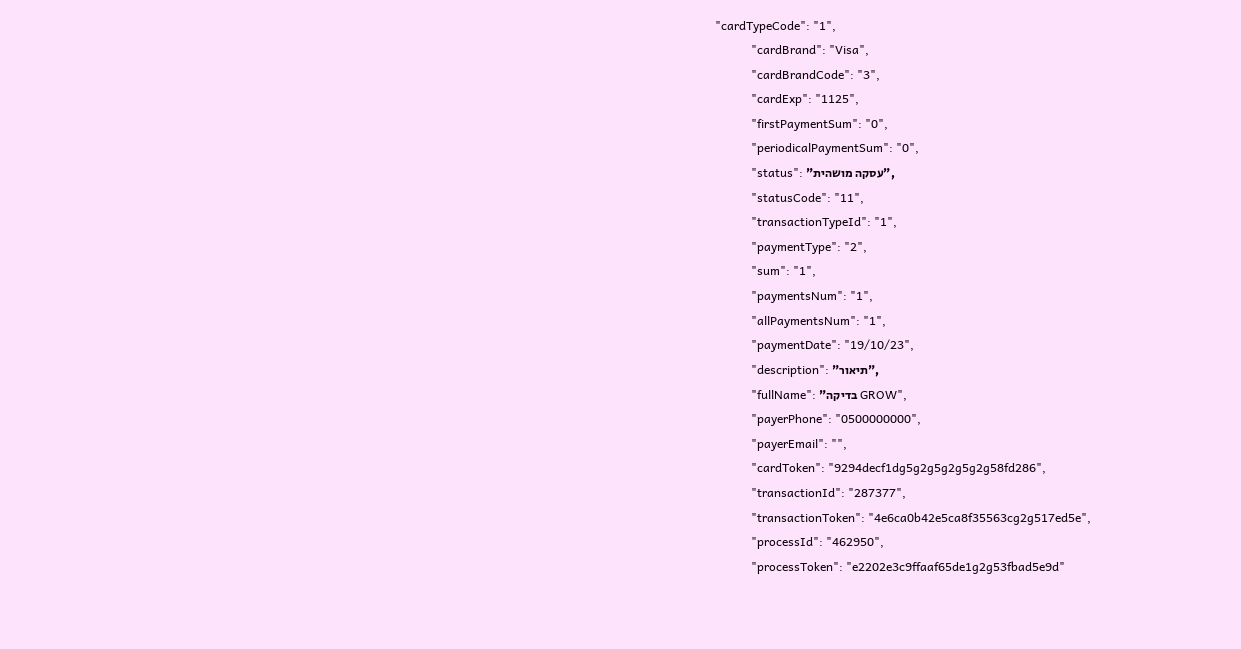"cardTypeCode": "1",
            "cardBrand": "Visa",
            "cardBrandCode": "3",
            "cardExp": "1125",
            "firstPaymentSum": "0",
            "periodicalPaymentSum": "0",
            "status": "עסקה מושהית",
            "statusCode": "11",
            "transactionTypeId": "1",
            "paymentType": "2",
            "sum": "1",
            "paymentsNum": "1",
            "allPaymentsNum": "1",
            "paymentDate": "19/10/23",
            "description": "תיאור",
            "fullName": "בדיקה GROW",
            "payerPhone": "0500000000",
            "payerEmail": "",
            "cardToken": "9294decf1dg5g2g5g2g5g2g58fd286",
            "transactionId": "287377",
            "transactionToken": "4e6ca0b42e5ca8f35563cg2g517ed5e",
            "processId": "462950",
            "processToken": "e2202e3c9ffaaf65de1g2g53fbad5e9d"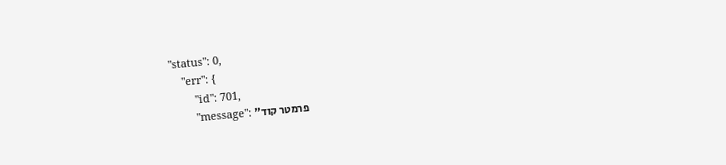"status": 0,
    "err": {
        "id": 701,
        "message": "פרמטר קוד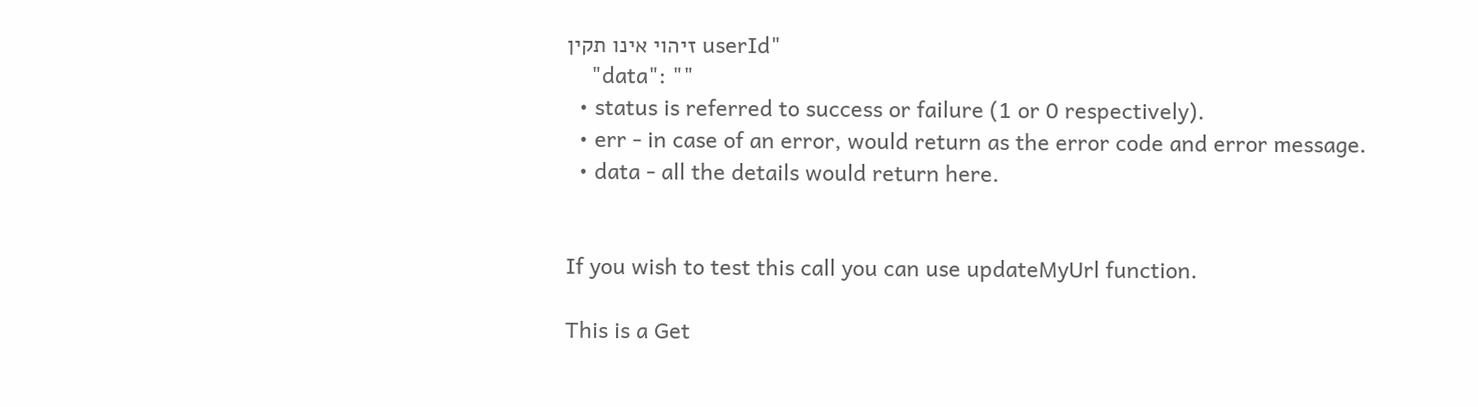זיהוי אינו תקין userId"
    "data": ""
  • status is referred to success or failure (1 or 0 respectively).
  • err - in case of an error, would return as the error code and error message.
  • data - all the details would return here.


If you wish to test this call you can use updateMyUrl function.

This is a Get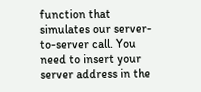function that simulates our server-to-server call. You need to insert your server address in the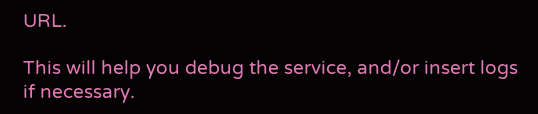URL.

This will help you debug the service, and/or insert logs if necessary.